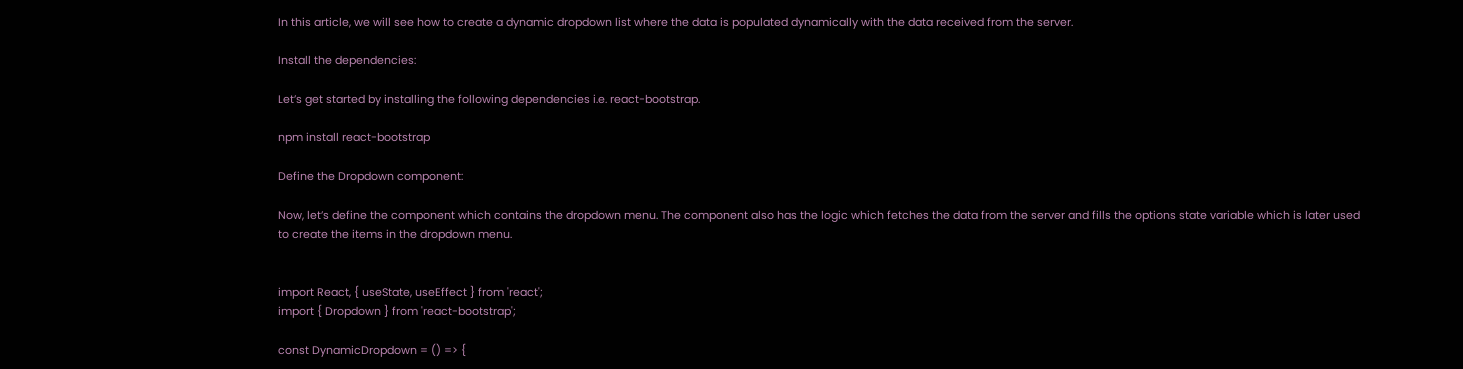In this article, we will see how to create a dynamic dropdown list where the data is populated dynamically with the data received from the server.

Install the dependencies:

Let’s get started by installing the following dependencies i.e. react-bootstrap.

npm install react-bootstrap

Define the Dropdown component:

Now, let’s define the component which contains the dropdown menu. The component also has the logic which fetches the data from the server and fills the options state variable which is later used to create the items in the dropdown menu.


import React, { useState, useEffect } from 'react';
import { Dropdown } from 'react-bootstrap';

const DynamicDropdown = () => {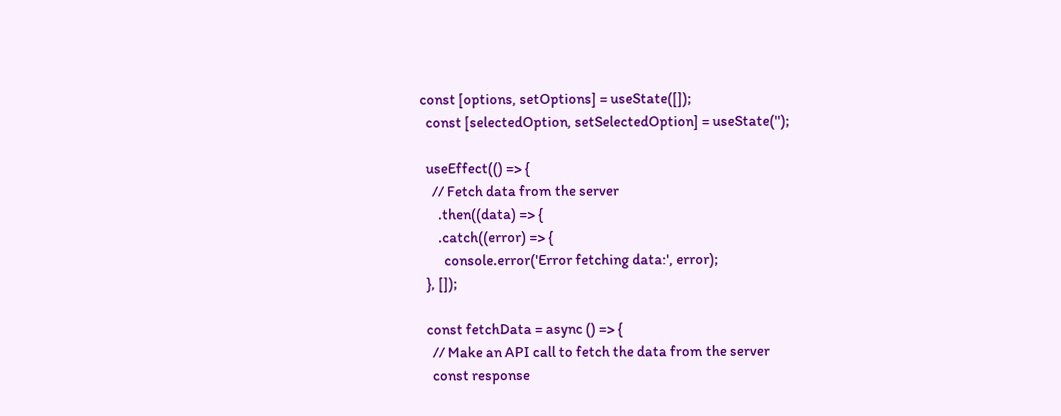const [options, setOptions] = useState([]);
  const [selectedOption, setSelectedOption] = useState('');

  useEffect(() => {
    // Fetch data from the server
      .then((data) => {
      .catch((error) => {
        console.error('Error fetching data:', error);
  }, []);

  const fetchData = async () => {
    // Make an API call to fetch the data from the server
    const response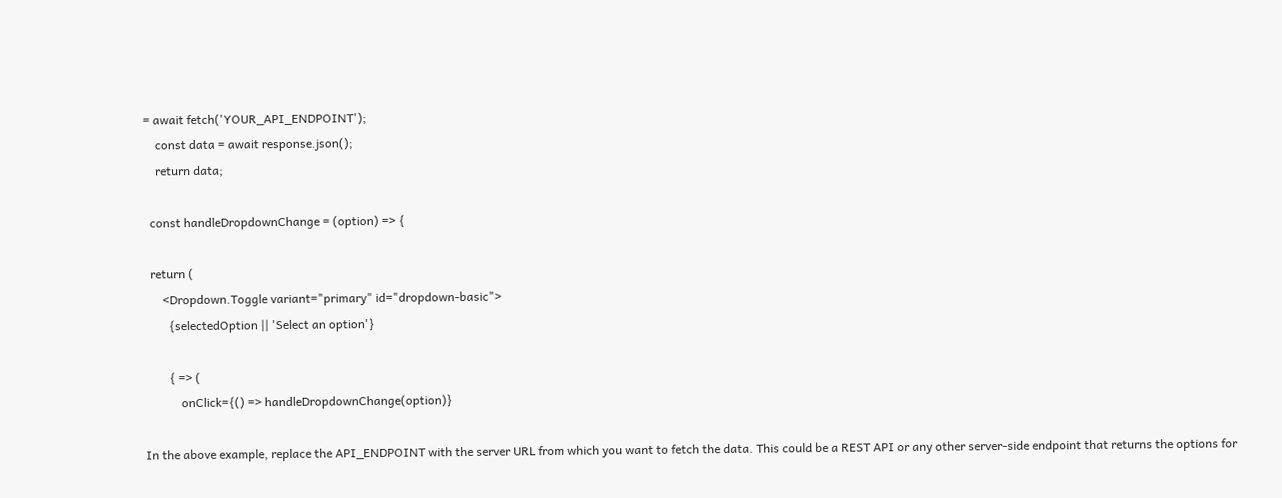= await fetch('YOUR_API_ENDPOINT');
    const data = await response.json();
    return data;

  const handleDropdownChange = (option) => {

  return (
      <Dropdown.Toggle variant="primary" id="dropdown-basic">
        {selectedOption || 'Select an option'}

        { => (
            onClick={() => handleDropdownChange(option)}

In the above example, replace the API_ENDPOINT with the server URL from which you want to fetch the data. This could be a REST API or any other server-side endpoint that returns the options for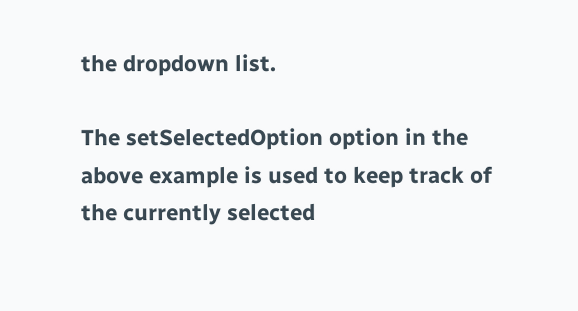the dropdown list.

The setSelectedOption option in the above example is used to keep track of the currently selected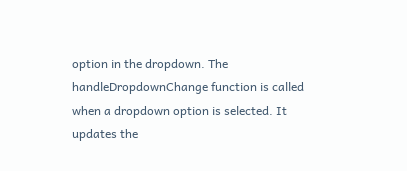option in the dropdown. The handleDropdownChange function is called when a dropdown option is selected. It updates the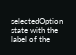selectedOption state with the label of the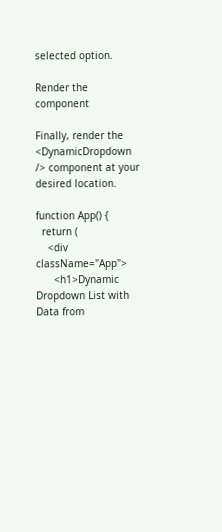selected option.

Render the component

Finally, render the <DynamicDropdown /> component at your desired location.

function App() {
  return (
    <div className="App">
      <h1>Dynamic Dropdown List with Data from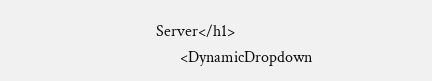Server</h1>
      <DynamicDropdown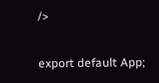/>

export default App;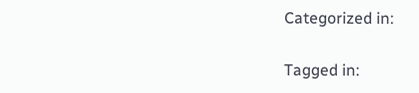Categorized in:

Tagged in: